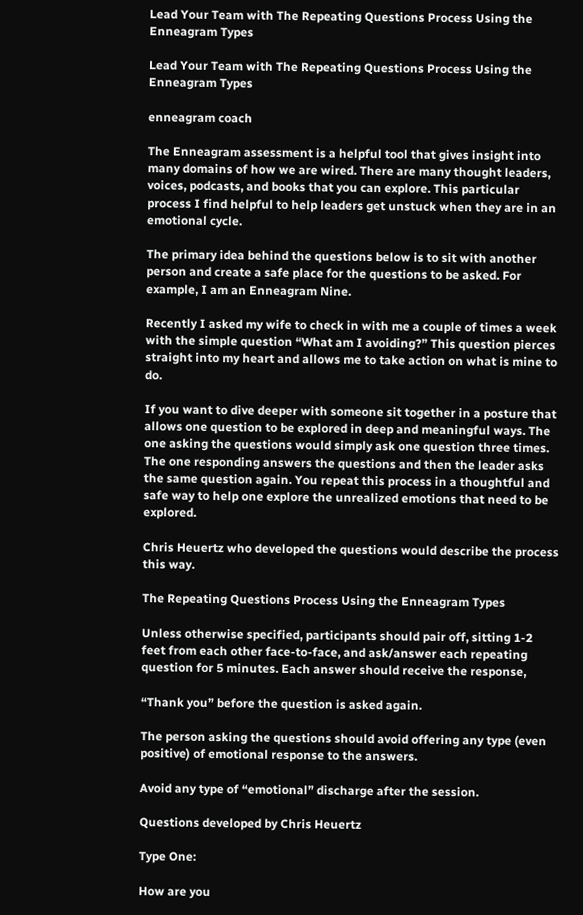Lead Your Team with The Repeating Questions Process Using the Enneagram Types

Lead Your Team with The Repeating Questions Process Using the Enneagram Types

enneagram coach

The Enneagram assessment is a helpful tool that gives insight into many domains of how we are wired. There are many thought leaders, voices, podcasts, and books that you can explore. This particular process I find helpful to help leaders get unstuck when they are in an emotional cycle.

The primary idea behind the questions below is to sit with another person and create a safe place for the questions to be asked. For example, I am an Enneagram Nine.

Recently I asked my wife to check in with me a couple of times a week with the simple question “What am I avoiding?” This question pierces straight into my heart and allows me to take action on what is mine to do.

If you want to dive deeper with someone sit together in a posture that allows one question to be explored in deep and meaningful ways. The one asking the questions would simply ask one question three times. The one responding answers the questions and then the leader asks the same question again. You repeat this process in a thoughtful and safe way to help one explore the unrealized emotions that need to be explored.

Chris Heuertz who developed the questions would describe the process this way.

The Repeating Questions Process Using the Enneagram Types

Unless otherwise specified, participants should pair off, sitting 1-2 feet from each other face-to-face, and ask/answer each repeating question for 5 minutes. Each answer should receive the response,

“Thank you” before the question is asked again.

The person asking the questions should avoid offering any type (even positive) of emotional response to the answers.

Avoid any type of “emotional” discharge after the session.

Questions developed by Chris Heuertz

Type One:

How are you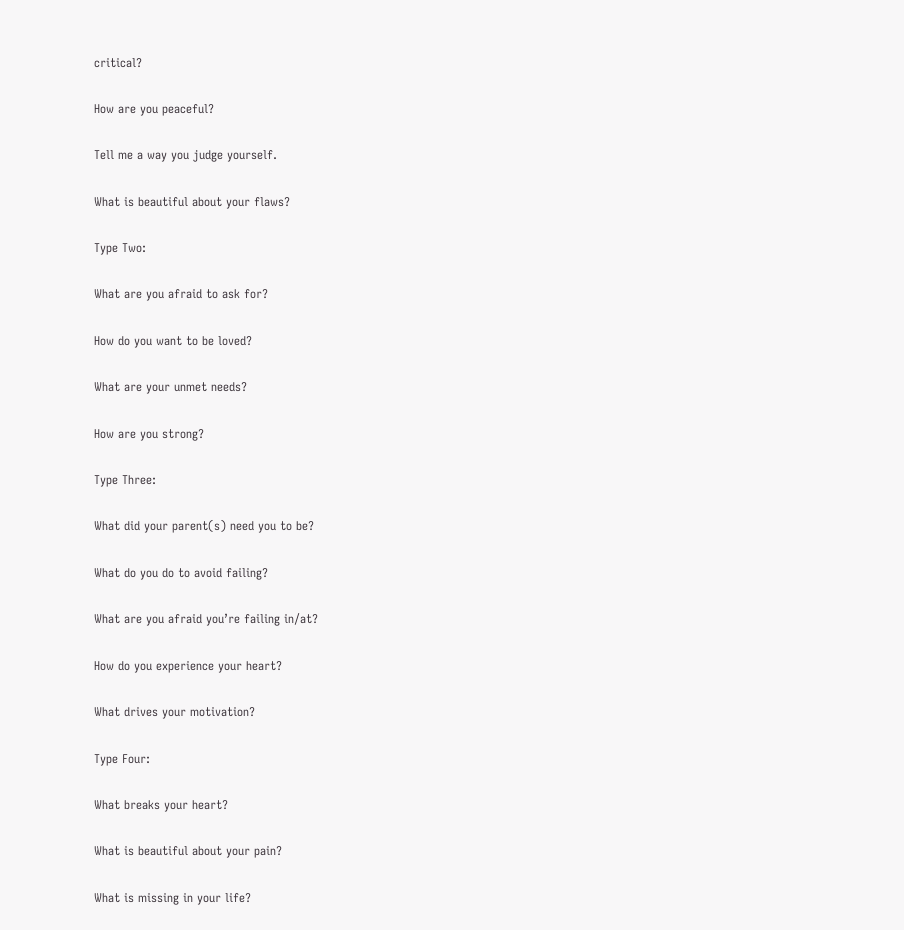critical?

How are you peaceful?

Tell me a way you judge yourself.

What is beautiful about your flaws?

Type Two:

What are you afraid to ask for?

How do you want to be loved?

What are your unmet needs?

How are you strong?

Type Three:

What did your parent(s) need you to be?

What do you do to avoid failing?

What are you afraid you’re failing in/at?

How do you experience your heart?

What drives your motivation?

Type Four:

What breaks your heart?

What is beautiful about your pain?

What is missing in your life?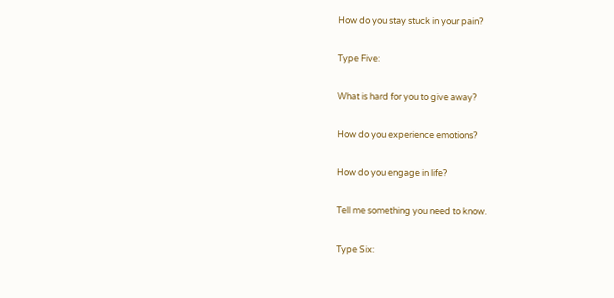How do you stay stuck in your pain?

Type Five:

What is hard for you to give away?

How do you experience emotions?

How do you engage in life?

Tell me something you need to know.

Type Six: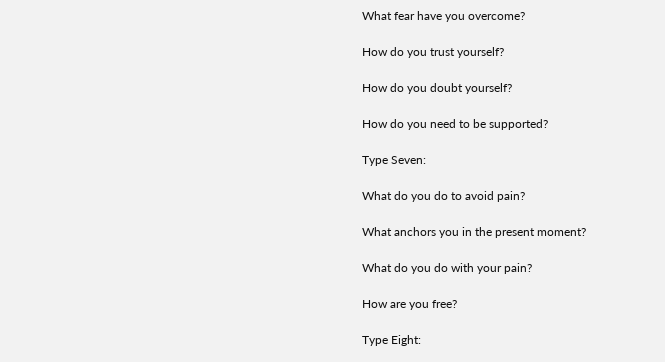What fear have you overcome?

How do you trust yourself?

How do you doubt yourself?

How do you need to be supported?

Type Seven:

What do you do to avoid pain?

What anchors you in the present moment?

What do you do with your pain?

How are you free?

Type Eight: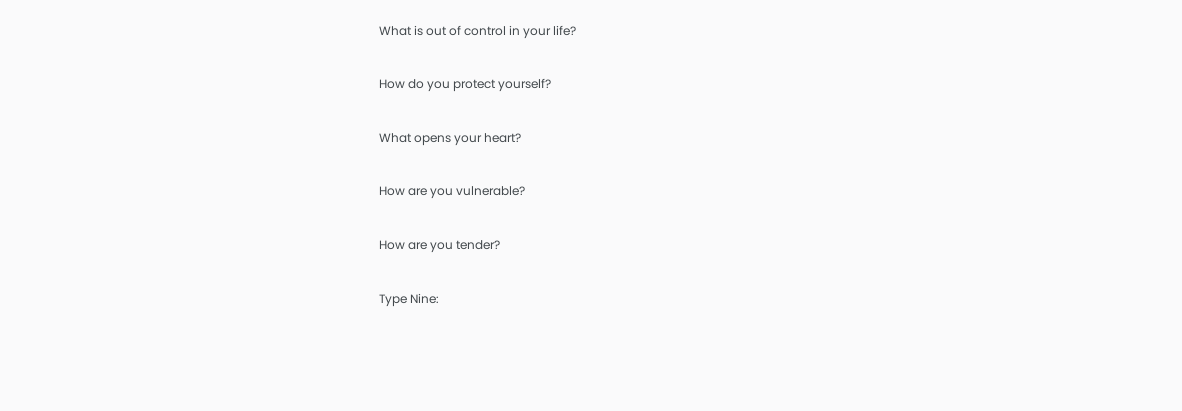What is out of control in your life?

How do you protect yourself?

What opens your heart?

How are you vulnerable?

How are you tender?

Type Nine: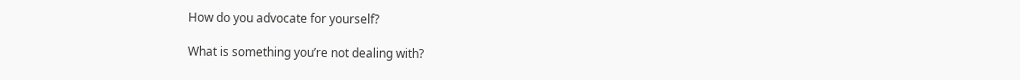How do you advocate for yourself?

What is something you’re not dealing with?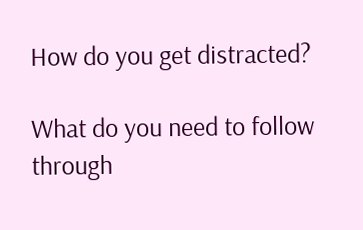How do you get distracted?

What do you need to follow through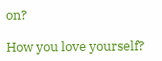on?

How you love yourself?